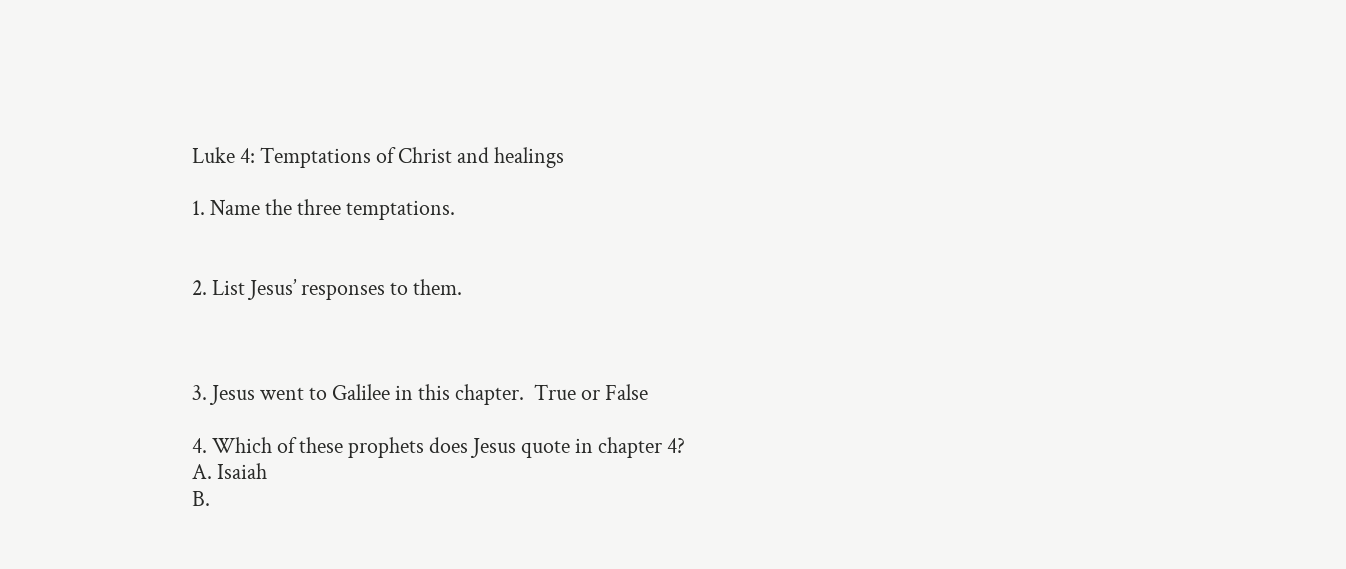Luke 4: Temptations of Christ and healings

1. Name the three temptations.


2. List Jesus’ responses to them.



3. Jesus went to Galilee in this chapter.  True or False

4. Which of these prophets does Jesus quote in chapter 4?
A. Isaiah
B.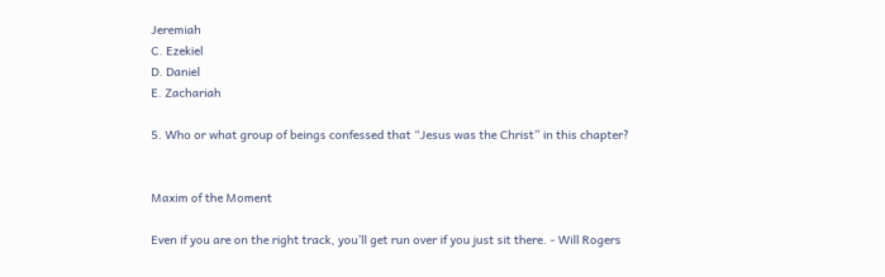Jeremiah
C. Ezekiel
D. Daniel
E. Zachariah

5. Who or what group of beings confessed that “Jesus was the Christ” in this chapter?


Maxim of the Moment

Even if you are on the right track, you’ll get run over if you just sit there. - Will Rogers